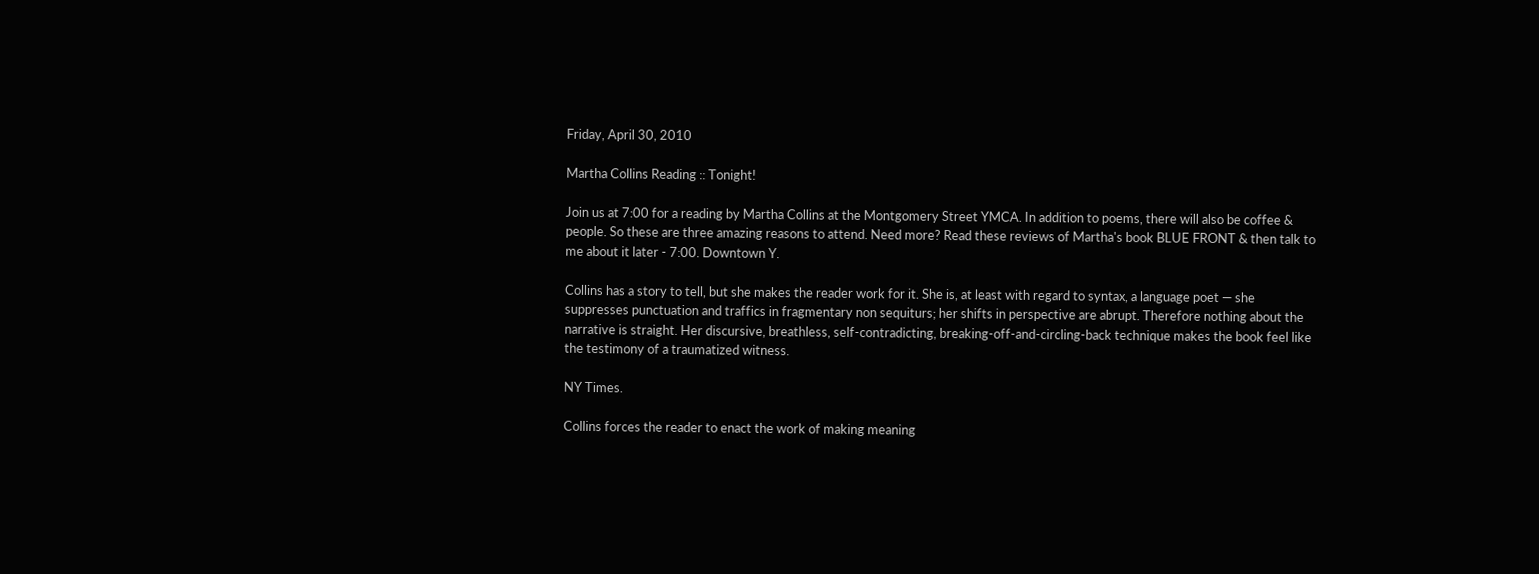Friday, April 30, 2010

Martha Collins Reading :: Tonight!

Join us at 7:00 for a reading by Martha Collins at the Montgomery Street YMCA. In addition to poems, there will also be coffee & people. So these are three amazing reasons to attend. Need more? Read these reviews of Martha's book BLUE FRONT & then talk to me about it later - 7:00. Downtown Y.

Collins has a story to tell, but she makes the reader work for it. She is, at least with regard to syntax, a language poet — she suppresses punctuation and traffics in fragmentary non sequiturs; her shifts in perspective are abrupt. Therefore nothing about the narrative is straight. Her discursive, breathless, self-contradicting, breaking-off-and-circling-back technique makes the book feel like the testimony of a traumatized witness.

NY Times.

Collins forces the reader to enact the work of making meaning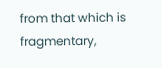from that which is fragmentary,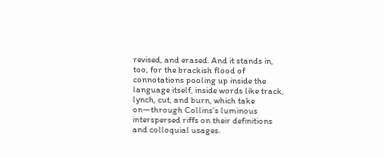revised, and erased. And it stands in, too, for the brackish flood of connotations pooling up inside the language itself, inside words like track, lynch, cut, and burn, which take on—through Collins’s luminous interspersed riffs on their definitions and colloquial usages.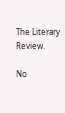The Literary Review.

No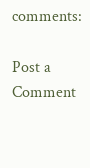comments:

Post a Comment